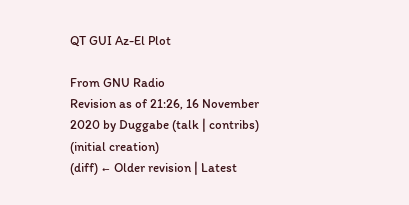QT GUI Az-El Plot

From GNU Radio
Revision as of 21:26, 16 November 2020 by Duggabe (talk | contribs) (initial creation)
(diff) ← Older revision | Latest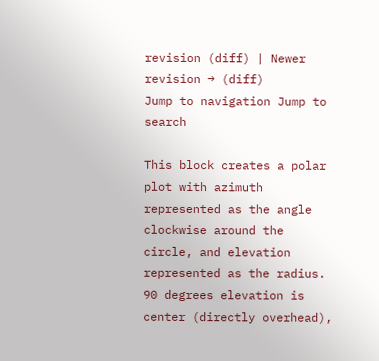revision (diff) | Newer revision → (diff)
Jump to navigation Jump to search

This block creates a polar plot with azimuth represented as the angle clockwise around the circle, and elevation represented as the radius. 90 degrees elevation is center (directly overhead),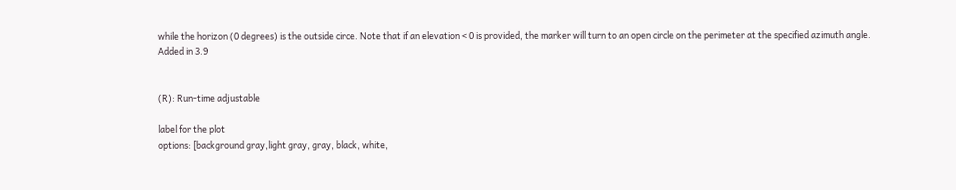while the horizon (0 degrees) is the outside circe. Note that if an elevation < 0 is provided, the marker will turn to an open circle on the perimeter at the specified azimuth angle.
Added in 3.9


(R): Run-time adjustable

label for the plot
options: [background gray,light gray, gray, black, white,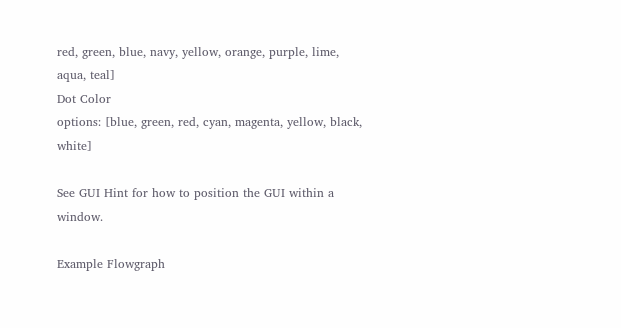red, green, blue, navy, yellow, orange, purple, lime, aqua, teal]
Dot Color
options: [blue, green, red, cyan, magenta, yellow, black, white]

See GUI Hint for how to position the GUI within a window.

Example Flowgraph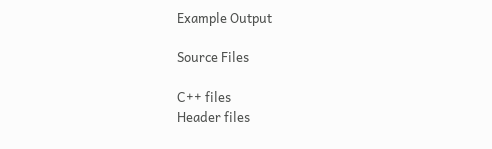Example Output

Source Files

C++ files
Header files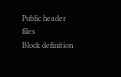Public header files
Block definition